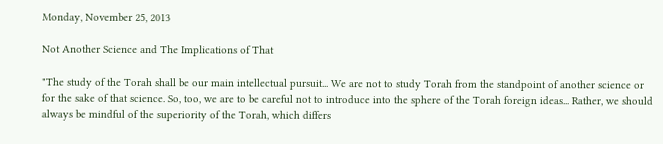Monday, November 25, 2013

Not Another Science and The Implications of That

"The study of the Torah shall be our main intellectual pursuit... We are not to study Torah from the standpoint of another science or for the sake of that science. So, too, we are to be careful not to introduce into the sphere of the Torah foreign ideas... Rather, we should always be mindful of the superiority of the Torah, which differs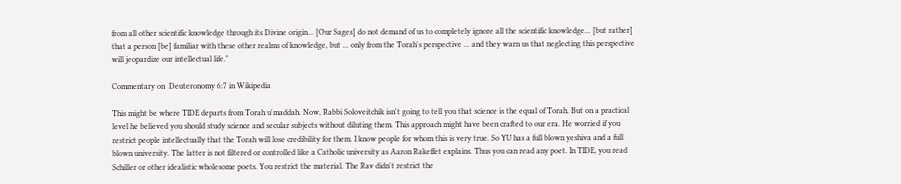from all other scientific knowledge through its Divine origin... [Our Sages] do not demand of us to completely ignore all the scientific knowledge... [but rather] that a person [be] familiar with these other realms of knowledge, but ... only from the Torah's perspective ... and they warn us that neglecting this perspective will jeopardize our intellectual life."

Commentary on  Deuteronomy 6:7 in Wikipedia

This might be where TIDE departs from Torah u'maddah. Now, Rabbi Soloveitchik isn't going to tell you that science is the equal of Torah. But on a practical level he believed you should study science and secular subjects without diluting them. This approach might have been crafted to our era. He worried if you restrict people intellectually that the Torah will lose credibility for them. I know people for whom this is very true. So YU has a full blown yeshiva and a full blown university. The latter is not filtered or controlled like a Catholic university as Aaron Rakeffet explains. Thus you can read any poet. In TIDE, you read Schiller or other idealistic wholesome poets. You restrict the material. The Rav didn't restrict the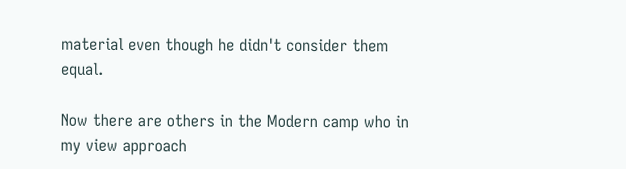material even though he didn't consider them equal.

Now there are others in the Modern camp who in my view approach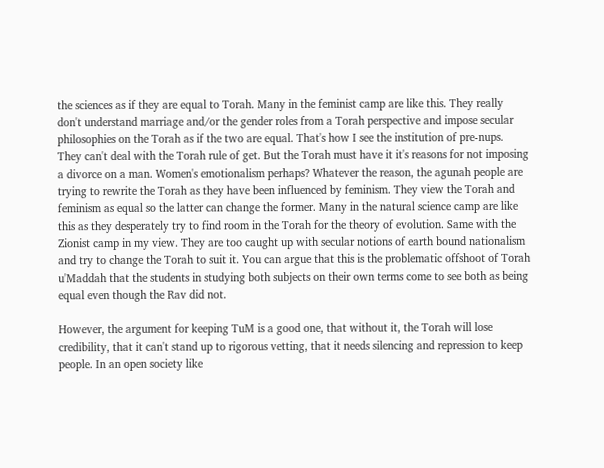the sciences as if they are equal to Torah. Many in the feminist camp are like this. They really don't understand marriage and/or the gender roles from a Torah perspective and impose secular philosophies on the Torah as if the two are equal. That's how I see the institution of pre-nups. They can't deal with the Torah rule of get. But the Torah must have it it's reasons for not imposing a divorce on a man. Women's emotionalism perhaps? Whatever the reason, the agunah people are trying to rewrite the Torah as they have been influenced by feminism. They view the Torah and feminism as equal so the latter can change the former. Many in the natural science camp are like this as they desperately try to find room in the Torah for the theory of evolution. Same with the Zionist camp in my view. They are too caught up with secular notions of earth bound nationalism and try to change the Torah to suit it. You can argue that this is the problematic offshoot of Torah u'Maddah that the students in studying both subjects on their own terms come to see both as being equal even though the Rav did not.

However, the argument for keeping TuM is a good one, that without it, the Torah will lose credibility, that it can't stand up to rigorous vetting, that it needs silencing and repression to keep people. In an open society like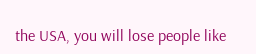the USA, you will lose people like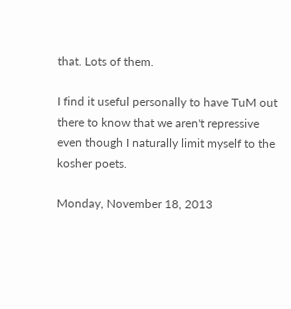that. Lots of them.

I find it useful personally to have TuM out there to know that we aren't repressive even though I naturally limit myself to the kosher poets.

Monday, November 18, 2013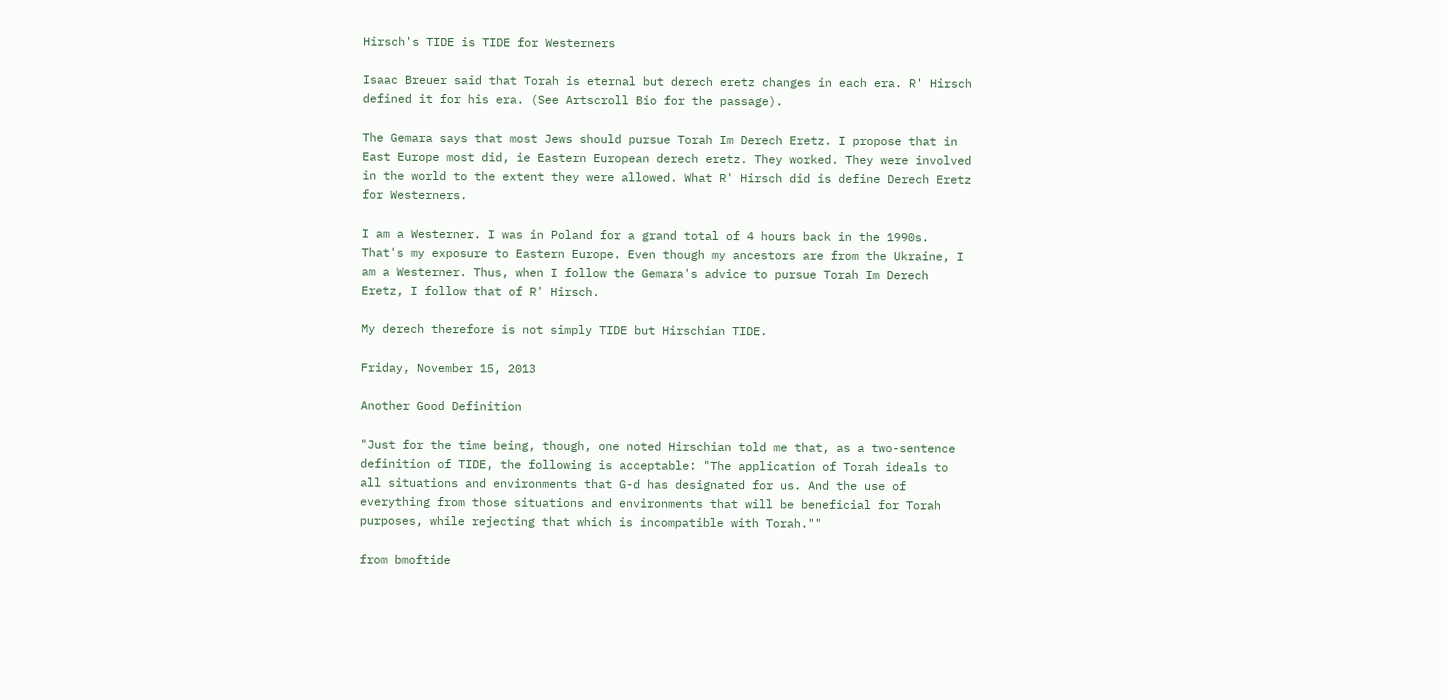Hirsch's TIDE is TIDE for Westerners

Isaac Breuer said that Torah is eternal but derech eretz changes in each era. R' Hirsch defined it for his era. (See Artscroll Bio for the passage).

The Gemara says that most Jews should pursue Torah Im Derech Eretz. I propose that in East Europe most did, ie Eastern European derech eretz. They worked. They were involved in the world to the extent they were allowed. What R' Hirsch did is define Derech Eretz for Westerners.

I am a Westerner. I was in Poland for a grand total of 4 hours back in the 1990s. That's my exposure to Eastern Europe. Even though my ancestors are from the Ukraine, I am a Westerner. Thus, when I follow the Gemara's advice to pursue Torah Im Derech Eretz, I follow that of R' Hirsch.

My derech therefore is not simply TIDE but Hirschian TIDE.

Friday, November 15, 2013

Another Good Definition

"Just for the time being, though, one noted Hirschian told me that, as a two-sentence definition of TIDE, the following is acceptable: "The application of Torah ideals to all situations and environments that G-d has designated for us. And the use of everything from those situations and environments that will be beneficial for Torah purposes, while rejecting that which is incompatible with Torah.""

from bmoftide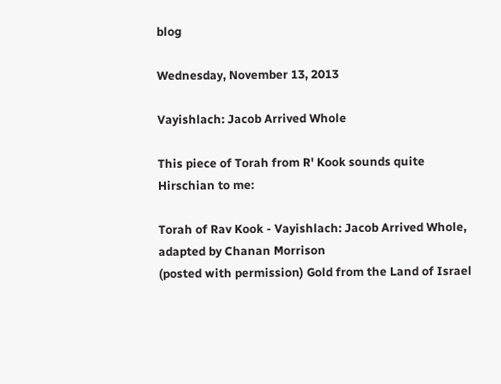blog

Wednesday, November 13, 2013

Vayishlach: Jacob Arrived Whole

This piece of Torah from R' Kook sounds quite Hirschian to me:

Torah of Rav Kook - Vayishlach: Jacob Arrived Whole, adapted by Chanan Morrison
(posted with permission) Gold from the Land of Israel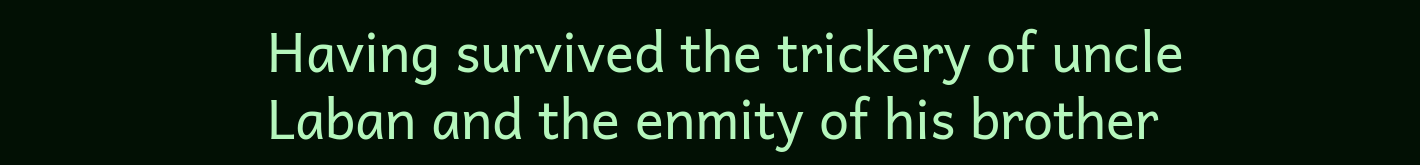Having survived the trickery of uncle Laban and the enmity of his brother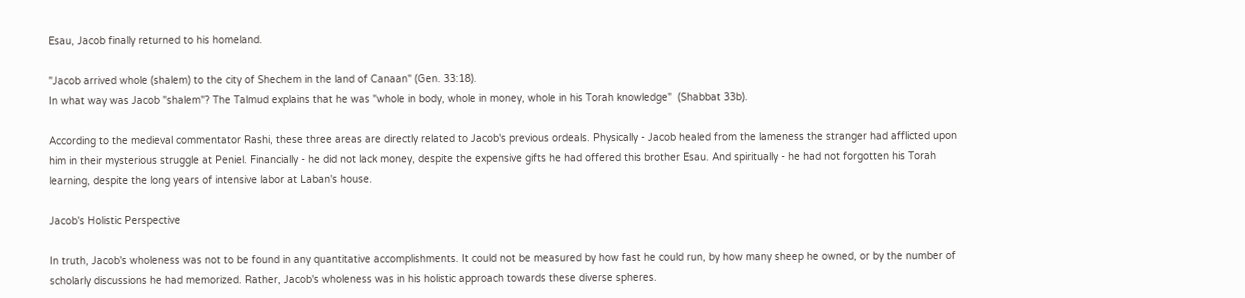Esau, Jacob finally returned to his homeland.

"Jacob arrived whole (shalem) to the city of Shechem in the land of Canaan" (Gen. 33:18).
In what way was Jacob "shalem"? The Talmud explains that he was "whole in body, whole in money, whole in his Torah knowledge"  (Shabbat 33b).

According to the medieval commentator Rashi, these three areas are directly related to Jacob's previous ordeals. Physically - Jacob healed from the lameness the stranger had afflicted upon him in their mysterious struggle at Peniel. Financially - he did not lack money, despite the expensive gifts he had offered this brother Esau. And spiritually - he had not forgotten his Torah learning, despite the long years of intensive labor at Laban's house.

Jacob's Holistic Perspective

In truth, Jacob's wholeness was not to be found in any quantitative accomplishments. It could not be measured by how fast he could run, by how many sheep he owned, or by the number of scholarly discussions he had memorized. Rather, Jacob's wholeness was in his holistic approach towards these diverse spheres.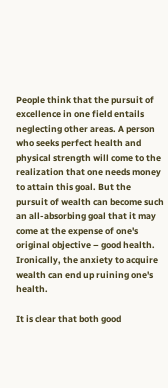People think that the pursuit of excellence in one field entails neglecting other areas. A person who seeks perfect health and physical strength will come to the realization that one needs money to attain this goal. But the pursuit of wealth can become such an all-absorbing goal that it may come at the expense of one's original objective – good health. Ironically, the anxiety to acquire wealth can end up ruining one's health.

It is clear that both good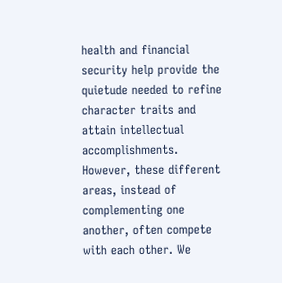health and financial security help provide the quietude needed to refine character traits and attain intellectual accomplishments. However, these different areas, instead of complementing one another, often compete with each other. We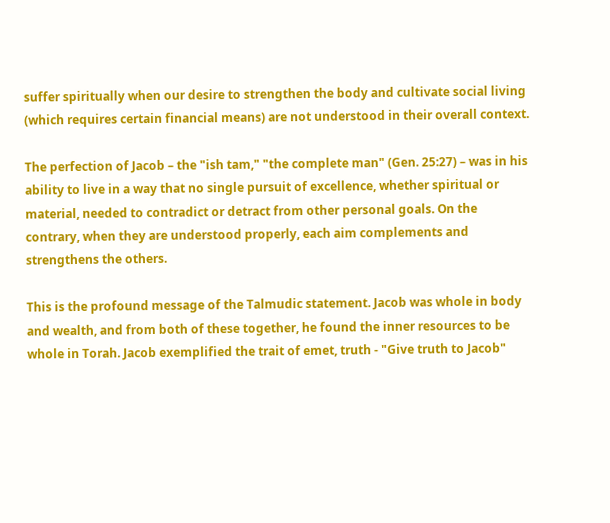suffer spiritually when our desire to strengthen the body and cultivate social living (which requires certain financial means) are not understood in their overall context.

The perfection of Jacob – the "ish tam," "the complete man" (Gen. 25:27) – was in his ability to live in a way that no single pursuit of excellence, whether spiritual or material, needed to contradict or detract from other personal goals. On the contrary, when they are understood properly, each aim complements and strengthens the others.

This is the profound message of the Talmudic statement. Jacob was whole in body and wealth, and from both of these together, he found the inner resources to be whole in Torah. Jacob exemplified the trait of emet, truth - "Give truth to Jacob"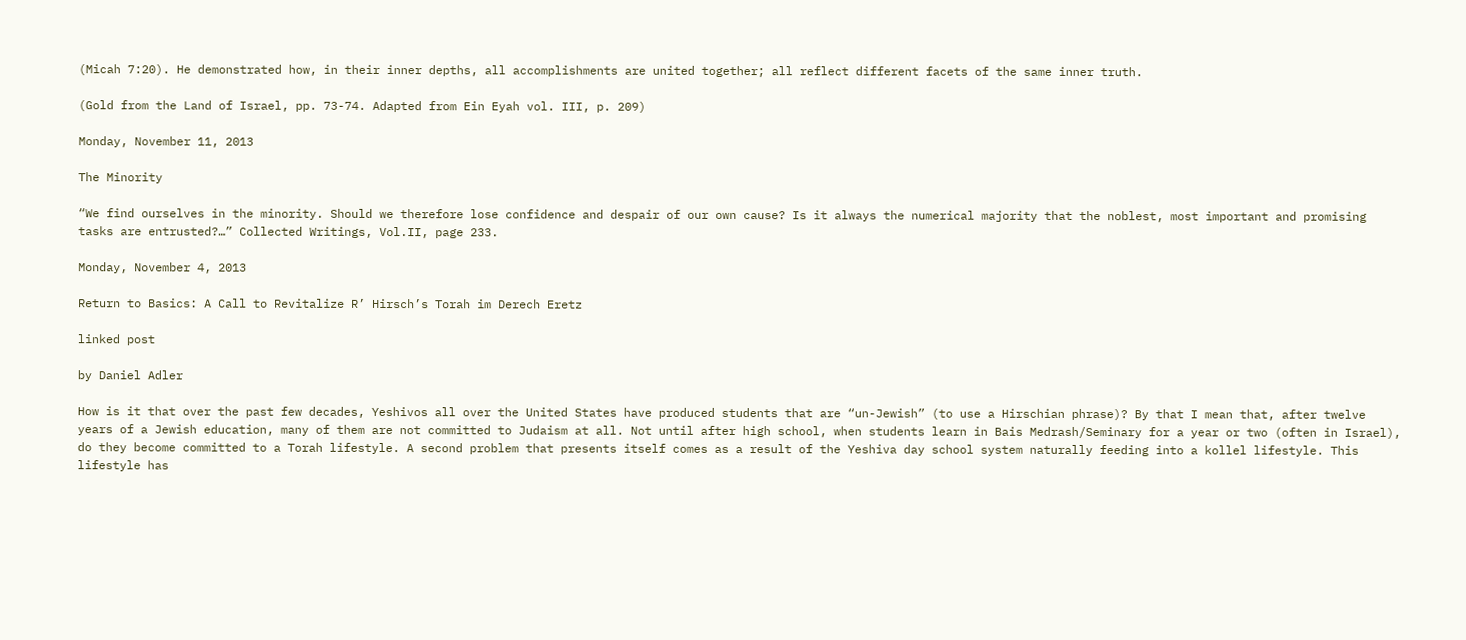(Micah 7:20). He demonstrated how, in their inner depths, all accomplishments are united together; all reflect different facets of the same inner truth.

(Gold from the Land of Israel, pp. 73-74. Adapted from Ein Eyah vol. III, p. 209)

Monday, November 11, 2013

The Minority

“We find ourselves in the minority. Should we therefore lose confidence and despair of our own cause? Is it always the numerical majority that the noblest, most important and promising tasks are entrusted?…” Collected Writings, Vol.II, page 233.

Monday, November 4, 2013

Return to Basics: A Call to Revitalize R’ Hirsch’s Torah im Derech Eretz

linked post

by Daniel Adler

How is it that over the past few decades, Yeshivos all over the United States have produced students that are “un-Jewish” (to use a Hirschian phrase)? By that I mean that, after twelve years of a Jewish education, many of them are not committed to Judaism at all. Not until after high school, when students learn in Bais Medrash/Seminary for a year or two (often in Israel), do they become committed to a Torah lifestyle. A second problem that presents itself comes as a result of the Yeshiva day school system naturally feeding into a kollel lifestyle. This lifestyle has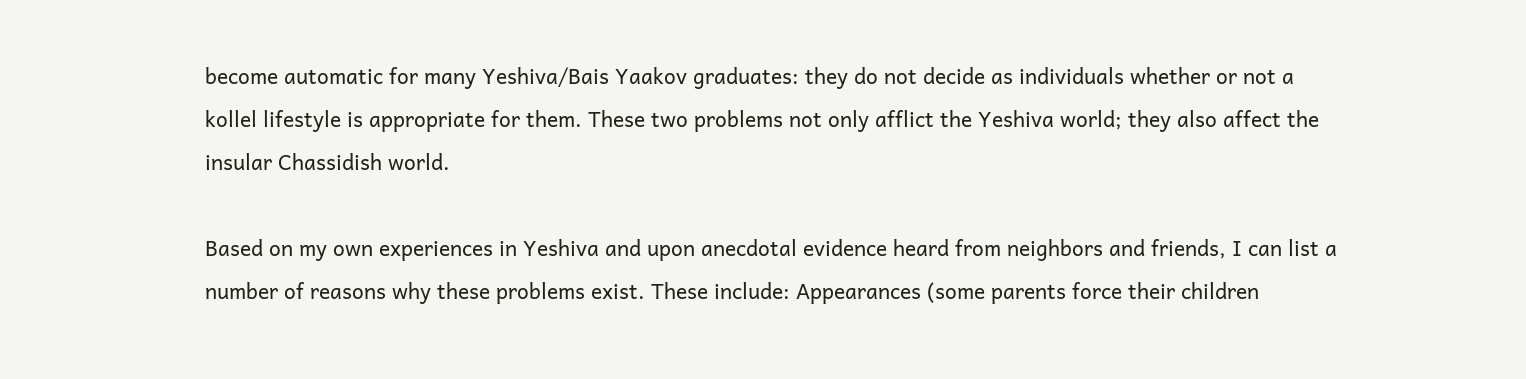become automatic for many Yeshiva/Bais Yaakov graduates: they do not decide as individuals whether or not a kollel lifestyle is appropriate for them. These two problems not only afflict the Yeshiva world; they also affect the insular Chassidish world.

Based on my own experiences in Yeshiva and upon anecdotal evidence heard from neighbors and friends, I can list a number of reasons why these problems exist. These include: Appearances (some parents force their children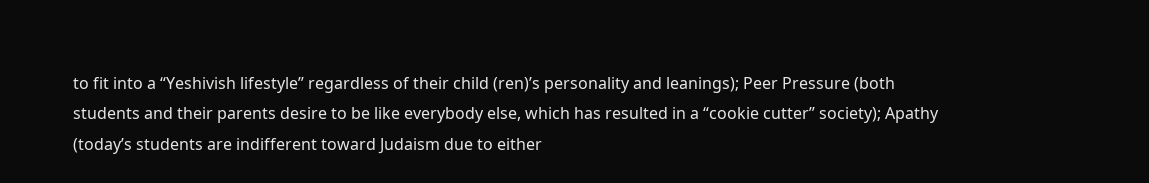to fit into a “Yeshivish lifestyle” regardless of their child (ren)’s personality and leanings); Peer Pressure (both students and their parents desire to be like everybody else, which has resulted in a “cookie cutter” society); Apathy (today’s students are indifferent toward Judaism due to either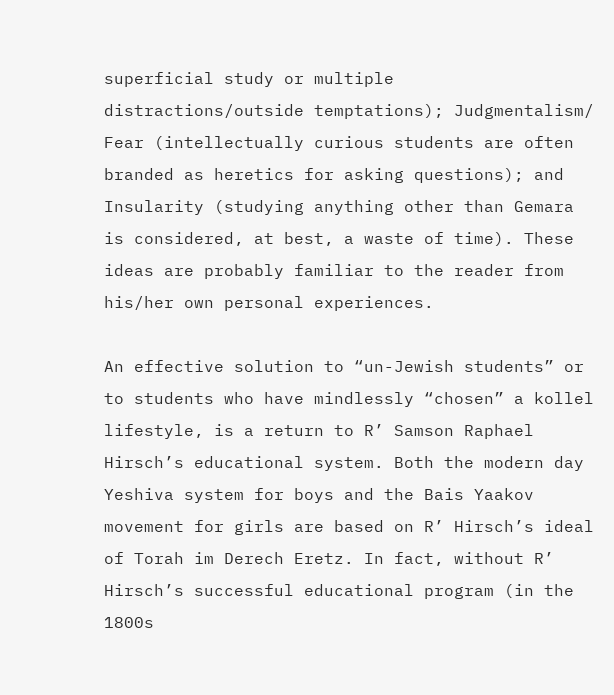superficial study or multiple distractions/outside temptations); Judgmentalism/ Fear (intellectually curious students are often branded as heretics for asking questions); and Insularity (studying anything other than Gemara is considered, at best, a waste of time). These ideas are probably familiar to the reader from his/her own personal experiences.

An effective solution to “un-Jewish students” or to students who have mindlessly “chosen” a kollel lifestyle, is a return to R’ Samson Raphael Hirsch’s educational system. Both the modern day Yeshiva system for boys and the Bais Yaakov movement for girls are based on R’ Hirsch’s ideal of Torah im Derech Eretz. In fact, without R’ Hirsch’s successful educational program (in the 1800s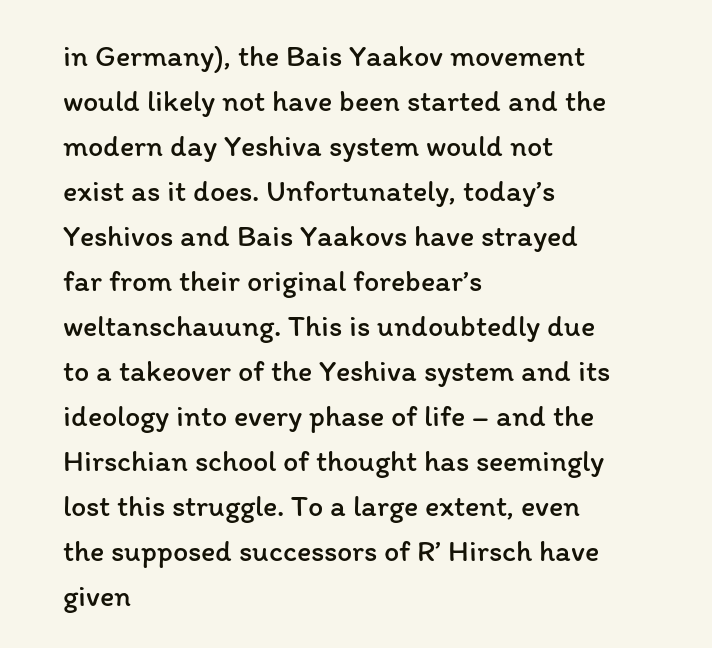in Germany), the Bais Yaakov movement would likely not have been started and the modern day Yeshiva system would not exist as it does. Unfortunately, today’s Yeshivos and Bais Yaakovs have strayed far from their original forebear’s weltanschauung. This is undoubtedly due to a takeover of the Yeshiva system and its ideology into every phase of life – and the Hirschian school of thought has seemingly lost this struggle. To a large extent, even the supposed successors of R’ Hirsch have given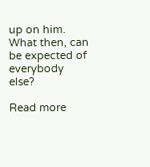up on him. What then, can be expected of everybody else?

Read more